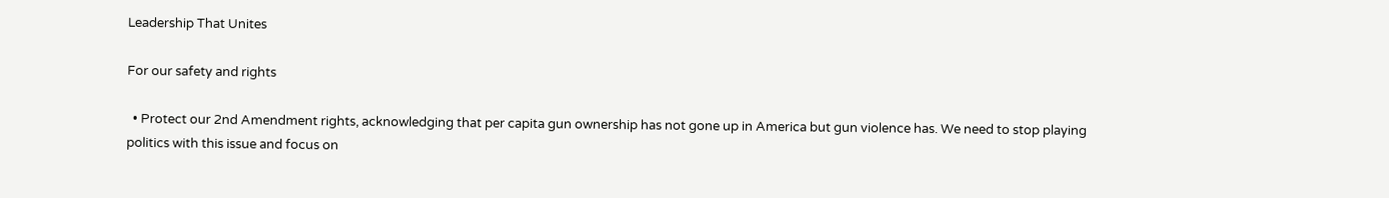Leadership That Unites

For our safety and rights

  • Protect our 2nd Amendment rights, acknowledging that per capita gun ownership has not gone up in America but gun violence has. We need to stop playing politics with this issue and focus on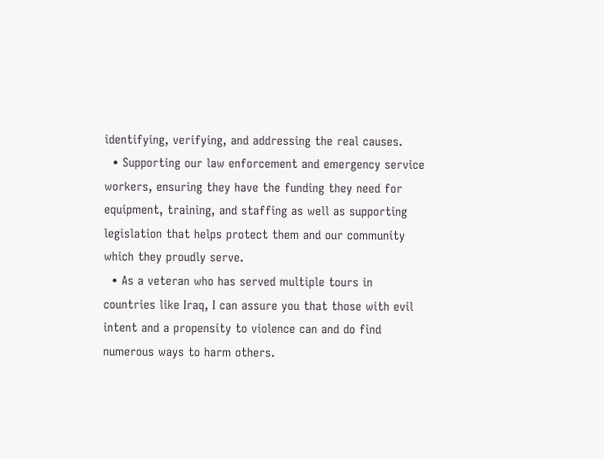identifying, verifying, and addressing the real causes.
  • Supporting our law enforcement and emergency service workers, ensuring they have the funding they need for equipment, training, and staffing as well as supporting legislation that helps protect them and our community which they proudly serve.
  • As a veteran who has served multiple tours in countries like Iraq, I can assure you that those with evil intent and a propensity to violence can and do find numerous ways to harm others.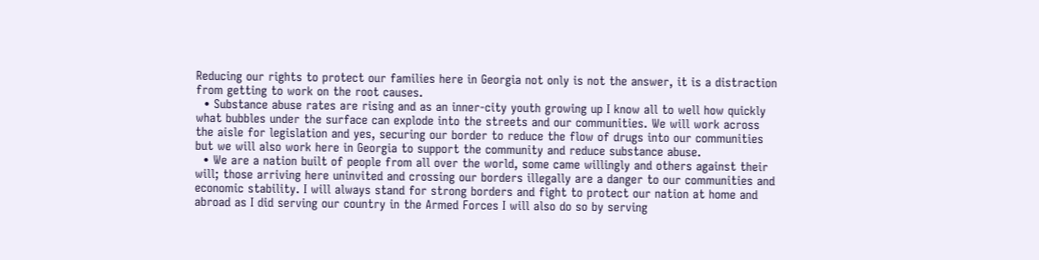Reducing our rights to protect our families here in Georgia not only is not the answer, it is a distraction from getting to work on the root causes.
  • Substance abuse rates are rising and as an inner-city youth growing up I know all to well how quickly what bubbles under the surface can explode into the streets and our communities. We will work across the aisle for legislation and yes, securing our border to reduce the flow of drugs into our communities but we will also work here in Georgia to support the community and reduce substance abuse.
  • We are a nation built of people from all over the world, some came willingly and others against their will; those arriving here uninvited and crossing our borders illegally are a danger to our communities and economic stability. I will always stand for strong borders and fight to protect our nation at home and abroad as I did serving our country in the Armed Forces I will also do so by serving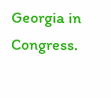Georgia in Congress.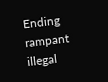Ending rampant illegal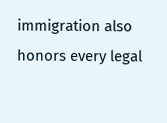immigration also honors every legal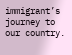immigrant’s journey to our country.